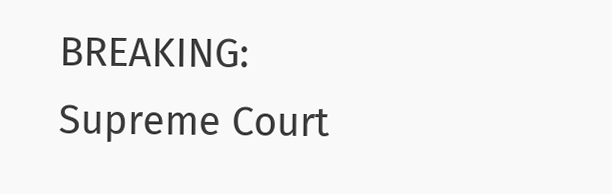BREAKING: Supreme Court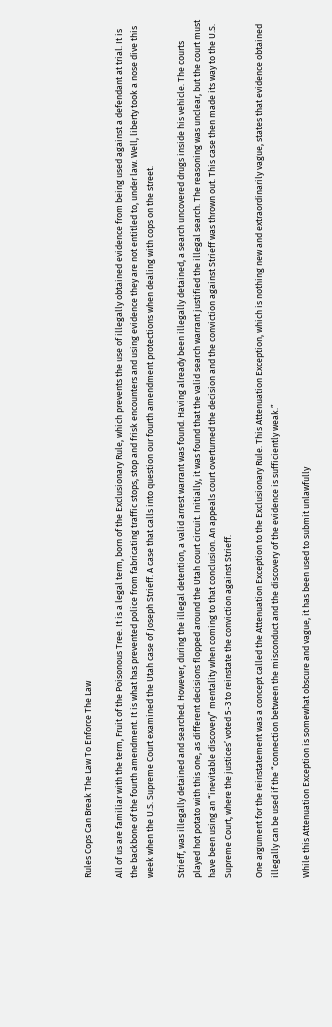Rules Cops Can Break The Law To Enforce The Law

All of us are familiar with the term, Fruit of the Poisonous Tree. It is a legal term, born of the Exclusionary Rule, which prevents the use of illegally obtained evidence from being used against a defendant at trial. It is the backbone of the fourth amendment. It is what has prevented police from fabricating traffic stops, stop and frisk encounters and using evidence they are not entitled to, under law. Well, liberty took a nose dive this week when the U.S. Supreme Court examined the Utah case of Joseph Strieff. A case that calls into question our fourth amendment protections when dealing with cops on the street.

Strieff, was illegally detained and searched. However, during the illegal detention, a valid arrest warrant was found. Having already been illegally detained, a search uncovered drugs inside his vehicle. The courts played hot potato with this one, as different decisions flopped around the Utah court circuit. Initially, it was found that the valid search warrant justified the illegal search. The reasoning was unclear, but the court must have been using an “inevitable discovery” mentality when coming to that conclusion. An appeals court overturned the decision and the conviction against Strieff was thrown out. This case then made its way to the U.S. Supreme Court, where the justices’ voted 5-3 to reinstate the conviction against Strieff.

One argument for the reinstatement was a concept called the Attenuation Exception to the Exclusionary Rule. This Attenuation Exception, which is nothing new and extraordinarily vague, states that evidence obtained illegally can be used if the “connection between the misconduct and the discovery of the evidence is sufficiently weak.”

While this Attenuation Exception is somewhat obscure and vague, it has been used to submit unlawfully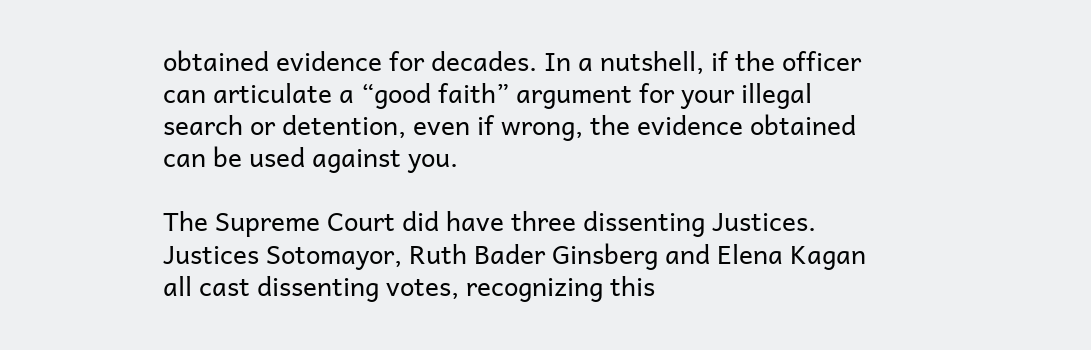obtained evidence for decades. In a nutshell, if the officer can articulate a “good faith” argument for your illegal search or detention, even if wrong, the evidence obtained can be used against you.

The Supreme Court did have three dissenting Justices. Justices Sotomayor, Ruth Bader Ginsberg and Elena Kagan all cast dissenting votes, recognizing this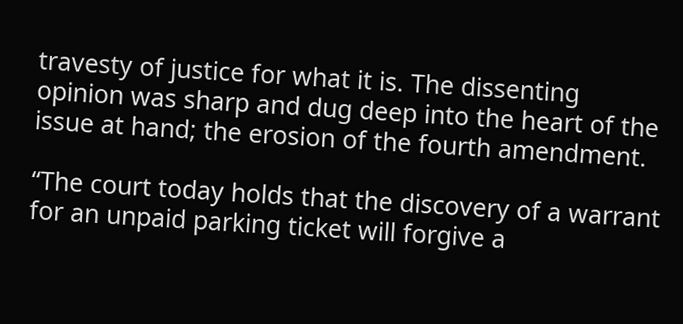travesty of justice for what it is. The dissenting opinion was sharp and dug deep into the heart of the issue at hand; the erosion of the fourth amendment.

“The court today holds that the discovery of a warrant for an unpaid parking ticket will forgive a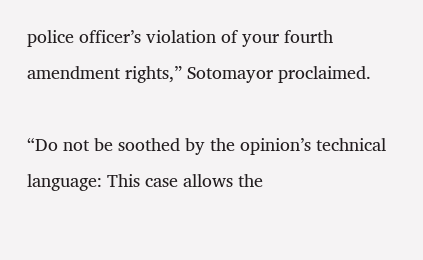police officer’s violation of your fourth amendment rights,” Sotomayor proclaimed.

“Do not be soothed by the opinion’s technical language: This case allows the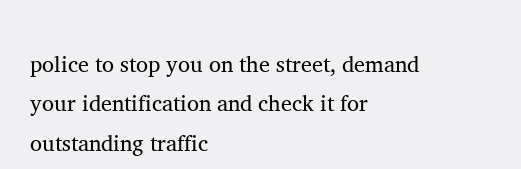police to stop you on the street, demand your identification and check it for outstanding traffic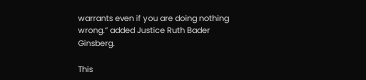warrants even if you are doing nothing wrong.” added Justice Ruth Bader Ginsberg.

This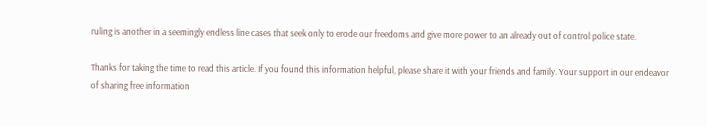ruling is another in a seemingly endless line cases that seek only to erode our freedoms and give more power to an already out of control police state.

Thanks for taking the time to read this article. If you found this information helpful, please share it with your friends and family. Your support in our endeavor of sharing free information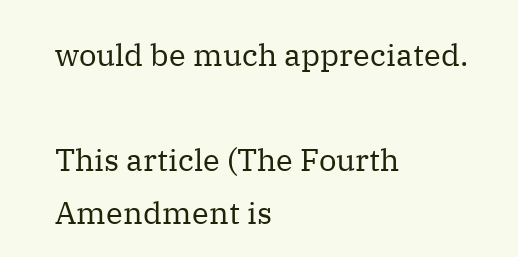would be much appreciated.

This article (The Fourth Amendment is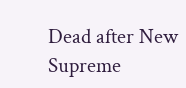Dead after New Supreme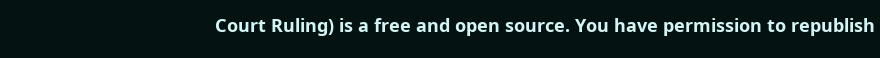Court Ruling) is a free and open source. You have permission to republish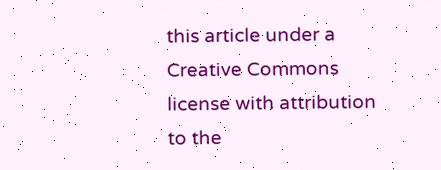this article under a Creative Commons license with attribution to the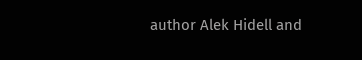author Alek Hidell and